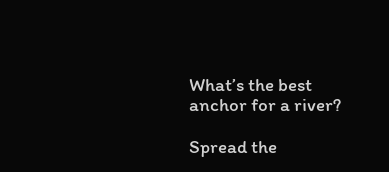What’s the best anchor for a river?

Spread the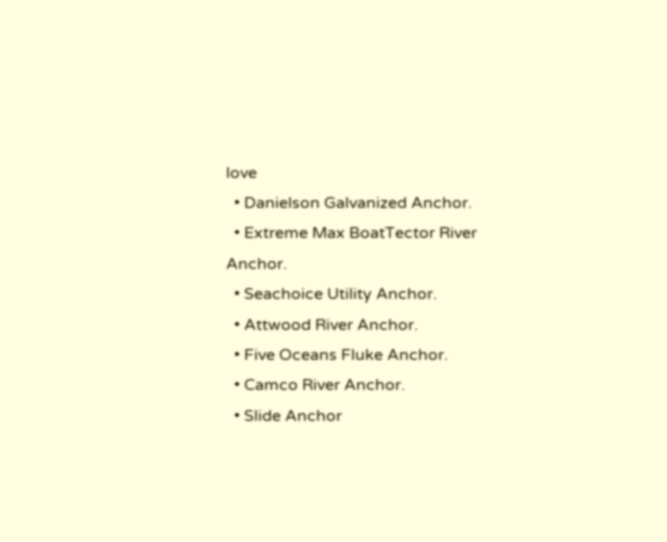love
  • Danielson Galvanized Anchor.
  • Extreme Max BoatTector River Anchor.
  • Seachoice Utility Anchor.
  • Attwood River Anchor.
  • Five Oceans Fluke Anchor.
  • Camco River Anchor.
  • Slide Anchor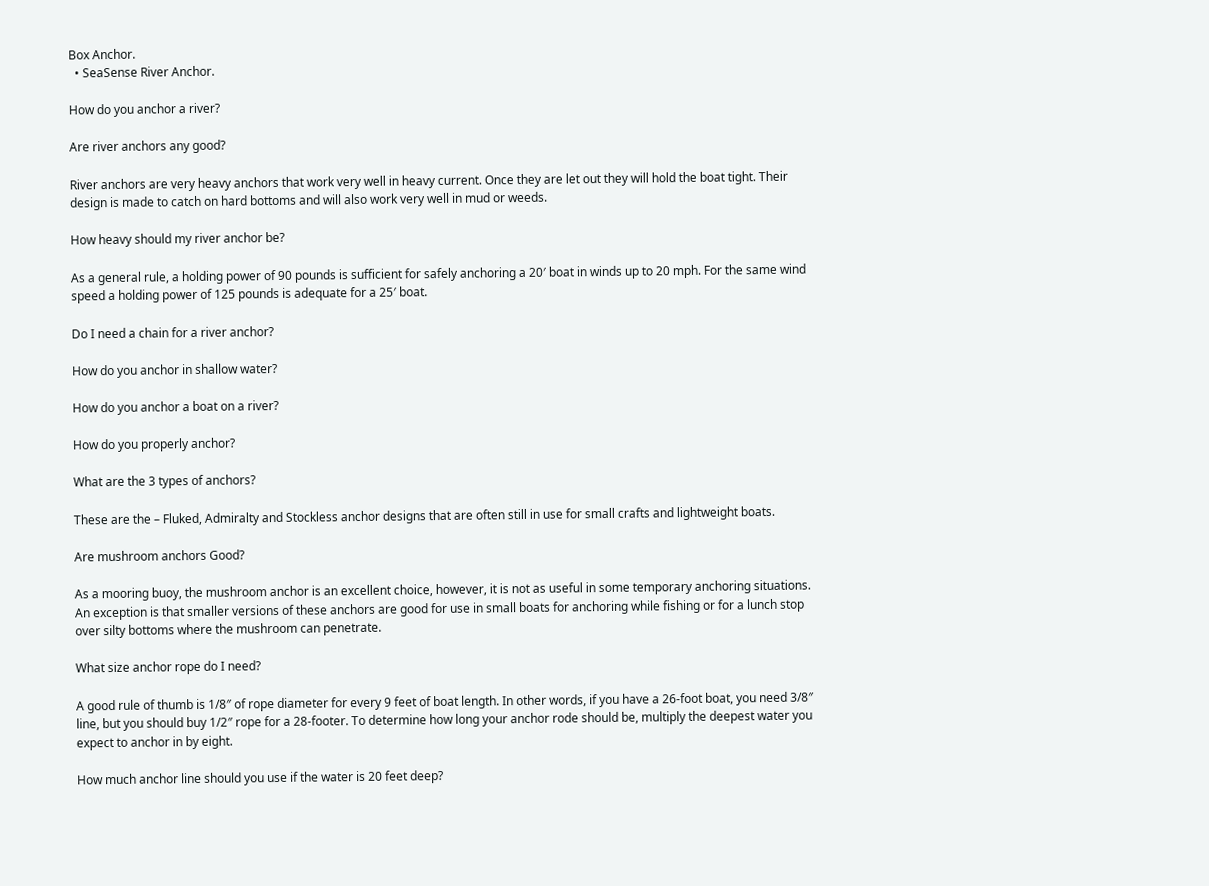Box Anchor.
  • SeaSense River Anchor.

How do you anchor a river?

Are river anchors any good?

River anchors are very heavy anchors that work very well in heavy current. Once they are let out they will hold the boat tight. Their design is made to catch on hard bottoms and will also work very well in mud or weeds.

How heavy should my river anchor be?

As a general rule, a holding power of 90 pounds is sufficient for safely anchoring a 20′ boat in winds up to 20 mph. For the same wind speed a holding power of 125 pounds is adequate for a 25′ boat.

Do I need a chain for a river anchor?

How do you anchor in shallow water?

How do you anchor a boat on a river?

How do you properly anchor?

What are the 3 types of anchors?

These are the – Fluked, Admiralty and Stockless anchor designs that are often still in use for small crafts and lightweight boats.

Are mushroom anchors Good?

As a mooring buoy, the mushroom anchor is an excellent choice, however, it is not as useful in some temporary anchoring situations. An exception is that smaller versions of these anchors are good for use in small boats for anchoring while fishing or for a lunch stop over silty bottoms where the mushroom can penetrate.

What size anchor rope do I need?

A good rule of thumb is 1/8″ of rope diameter for every 9 feet of boat length. In other words, if you have a 26-foot boat, you need 3/8″ line, but you should buy 1/2″ rope for a 28-footer. To determine how long your anchor rode should be, multiply the deepest water you expect to anchor in by eight.

How much anchor line should you use if the water is 20 feet deep?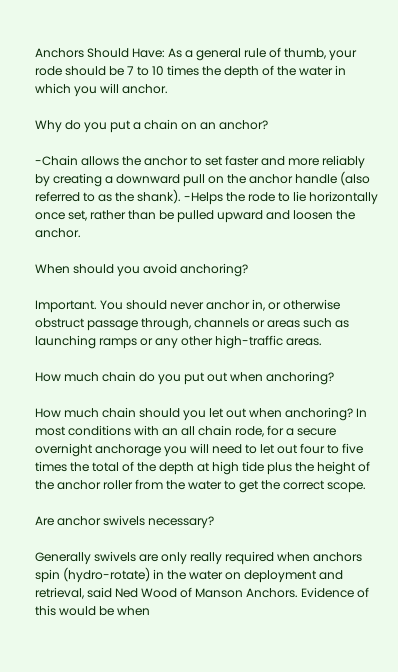Anchors Should Have: As a general rule of thumb, your rode should be 7 to 10 times the depth of the water in which you will anchor.

Why do you put a chain on an anchor?

-Chain allows the anchor to set faster and more reliably by creating a downward pull on the anchor handle (also referred to as the shank). -Helps the rode to lie horizontally once set, rather than be pulled upward and loosen the anchor.

When should you avoid anchoring?

Important. You should never anchor in, or otherwise obstruct passage through, channels or areas such as launching ramps or any other high-traffic areas.

How much chain do you put out when anchoring?

How much chain should you let out when anchoring? In most conditions with an all chain rode, for a secure overnight anchorage you will need to let out four to five times the total of the depth at high tide plus the height of the anchor roller from the water to get the correct scope.

Are anchor swivels necessary?

Generally swivels are only really required when anchors spin (hydro-rotate) in the water on deployment and retrieval, said Ned Wood of Manson Anchors. Evidence of this would be when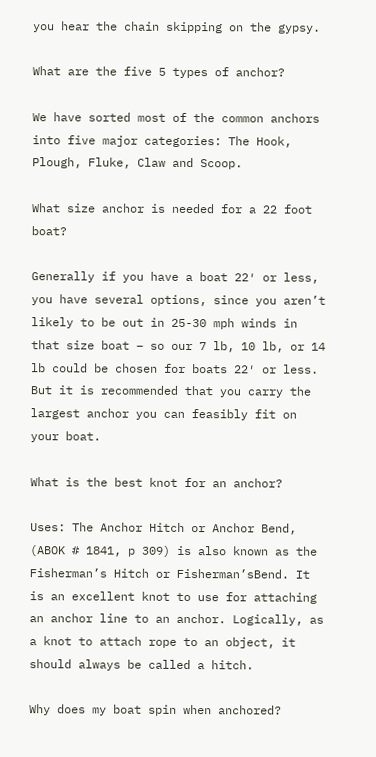you hear the chain skipping on the gypsy.

What are the five 5 types of anchor?

We have sorted most of the common anchors into five major categories: The Hook, Plough, Fluke, Claw and Scoop.

What size anchor is needed for a 22 foot boat?

Generally if you have a boat 22′ or less, you have several options, since you aren’t likely to be out in 25-30 mph winds in that size boat – so our 7 lb, 10 lb, or 14 lb could be chosen for boats 22′ or less. But it is recommended that you carry the largest anchor you can feasibly fit on your boat.

What is the best knot for an anchor?

Uses: The Anchor Hitch or Anchor Bend, (ABOK # 1841, p 309) is also known as the Fisherman’s Hitch or Fisherman’sBend. It is an excellent knot to use for attaching an anchor line to an anchor. Logically, as a knot to attach rope to an object, it should always be called a hitch.

Why does my boat spin when anchored?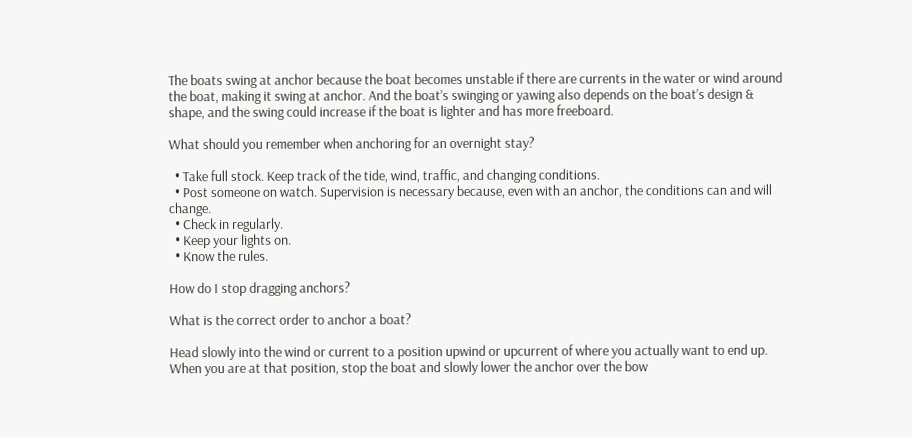The boats swing at anchor because the boat becomes unstable if there are currents in the water or wind around the boat, making it swing at anchor. And the boat’s swinging or yawing also depends on the boat’s design & shape, and the swing could increase if the boat is lighter and has more freeboard.

What should you remember when anchoring for an overnight stay?

  • Take full stock. Keep track of the tide, wind, traffic, and changing conditions.
  • Post someone on watch. Supervision is necessary because, even with an anchor, the conditions can and will change.
  • Check in regularly.
  • Keep your lights on.
  • Know the rules.

How do I stop dragging anchors?

What is the correct order to anchor a boat?

Head slowly into the wind or current to a position upwind or upcurrent of where you actually want to end up. When you are at that position, stop the boat and slowly lower the anchor over the bow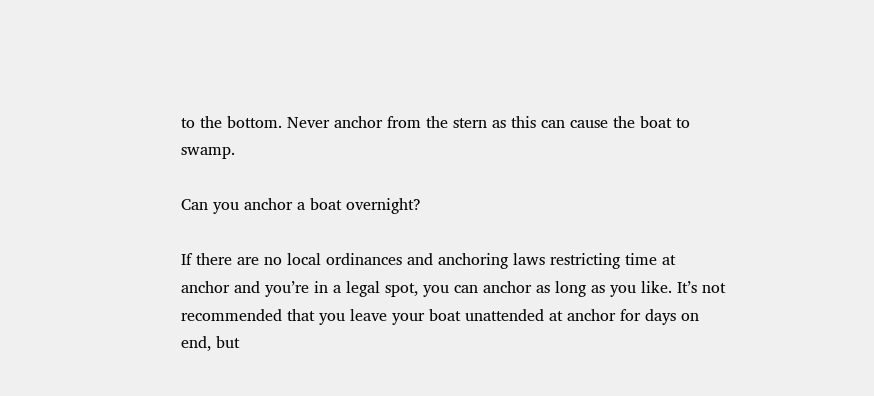to the bottom. Never anchor from the stern as this can cause the boat to swamp.

Can you anchor a boat overnight?

If there are no local ordinances and anchoring laws restricting time at anchor and you’re in a legal spot, you can anchor as long as you like. It’s not recommended that you leave your boat unattended at anchor for days on end, but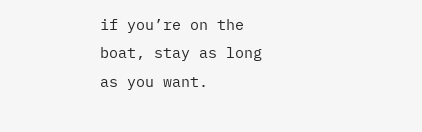if you’re on the boat, stay as long as you want.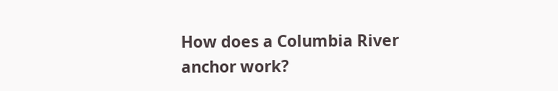How does a Columbia River anchor work?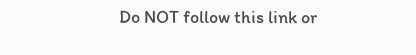Do NOT follow this link or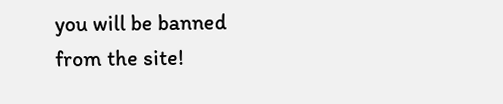you will be banned from the site!